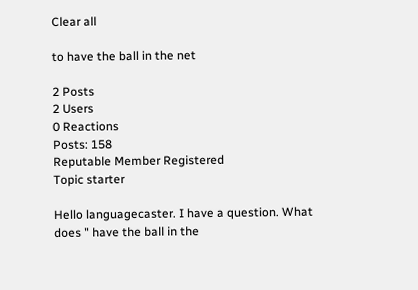Clear all

to have the ball in the net

2 Posts
2 Users
0 Reactions
Posts: 158
Reputable Member Registered
Topic starter

Hello languagecaster. I have a question. What does " have the ball in the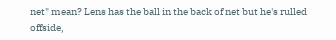net" mean? Lens has the ball in the back of net but he's rulled offside,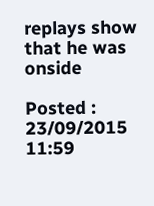replays show that he was onside

Posted : 23/09/2015 11:59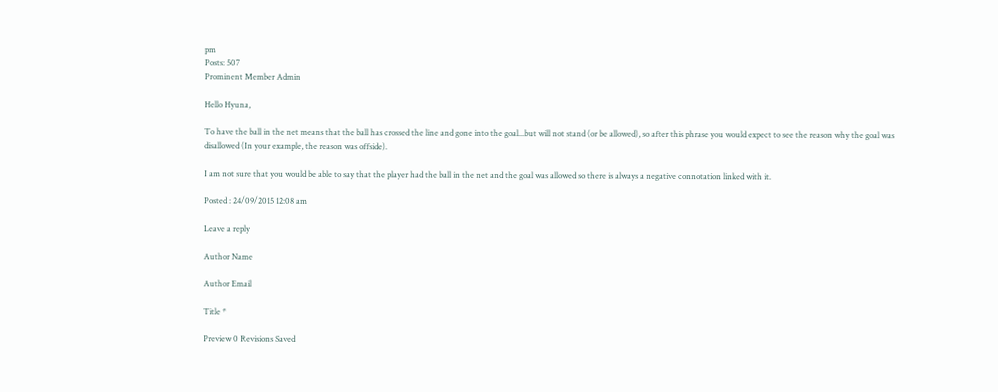pm
Posts: 507
Prominent Member Admin

Hello Hyuna,

To have the ball in the net means that the ball has crossed the line and gone into the goal...but will not stand (or be allowed), so after this phrase you would expect to see the reason why the goal was disallowed (In your example, the reason was offside).

I am not sure that you would be able to say that the player had the ball in the net and the goal was allowed so there is always a negative connotation linked with it.

Posted : 24/09/2015 12:08 am

Leave a reply

Author Name

Author Email

Title *

Preview 0 Revisions Saved